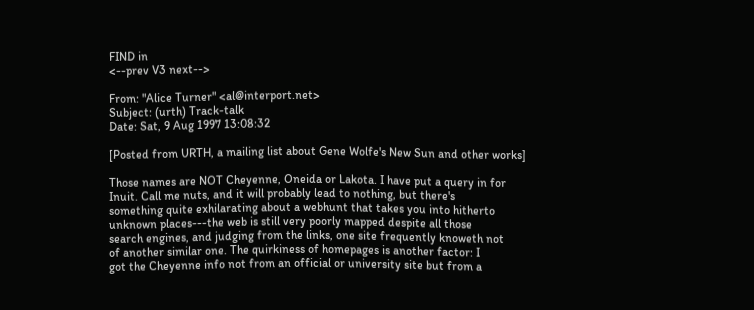FIND in
<--prev V3 next-->

From: "Alice Turner" <al@interport.net>
Subject: (urth) Track-talk
Date: Sat, 9 Aug 1997 13:08:32

[Posted from URTH, a mailing list about Gene Wolfe's New Sun and other works]

Those names are NOT Cheyenne, Oneida or Lakota. I have put a query in for
Inuit. Call me nuts, and it will probably lead to nothing, but there's
something quite exhilarating about a webhunt that takes you into hitherto
unknown places---the web is still very poorly mapped despite all those
search engines, and judging from the links, one site frequently knoweth not
of another similar one. The quirkiness of homepages is another factor: I
got the Cheyenne info not from an official or university site but from a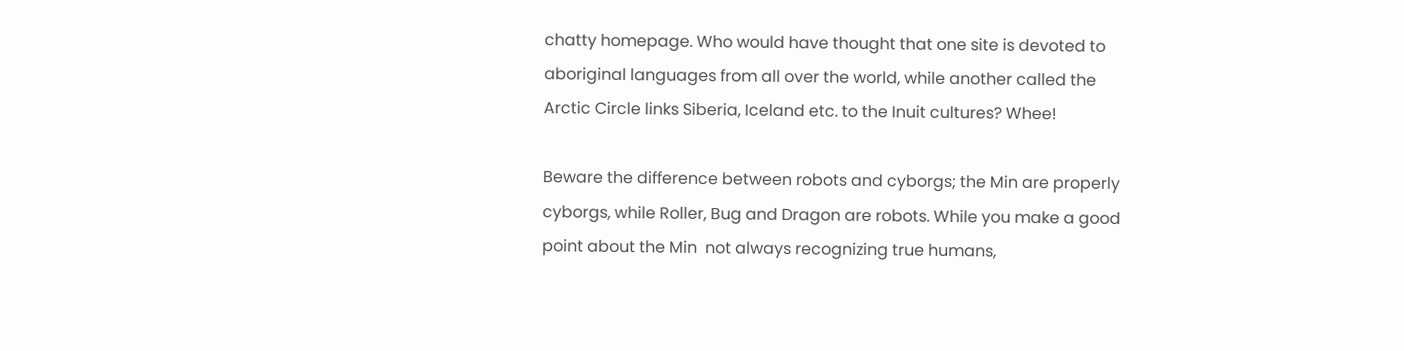chatty homepage. Who would have thought that one site is devoted to
aboriginal languages from all over the world, while another called the
Arctic Circle links Siberia, Iceland etc. to the Inuit cultures? Whee!

Beware the difference between robots and cyborgs; the Min are properly
cyborgs, while Roller, Bug and Dragon are robots. While you make a good
point about the Min  not always recognizing true humans,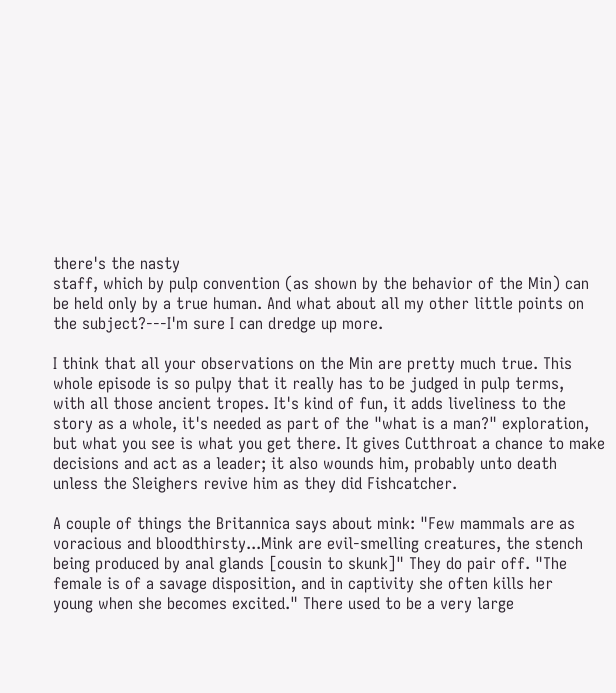there's the nasty
staff, which by pulp convention (as shown by the behavior of the Min) can
be held only by a true human. And what about all my other little points on
the subject?---I'm sure I can dredge up more.

I think that all your observations on the Min are pretty much true. This
whole episode is so pulpy that it really has to be judged in pulp terms,
with all those ancient tropes. It's kind of fun, it adds liveliness to the
story as a whole, it's needed as part of the "what is a man?" exploration,
but what you see is what you get there. It gives Cutthroat a chance to make
decisions and act as a leader; it also wounds him, probably unto death
unless the Sleighers revive him as they did Fishcatcher.

A couple of things the Britannica says about mink: "Few mammals are as
voracious and bloodthirsty...Mink are evil-smelling creatures, the stench
being produced by anal glands [cousin to skunk]" They do pair off. "The
female is of a savage disposition, and in captivity she often kills her
young when she becomes excited." There used to be a very large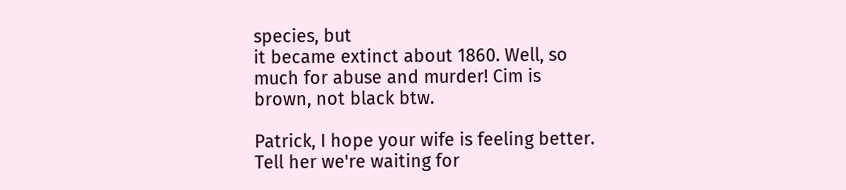species, but
it became extinct about 1860. Well, so much for abuse and murder! Cim is
brown, not black btw.

Patrick, I hope your wife is feeling better. Tell her we're waiting for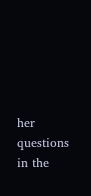her
questions in the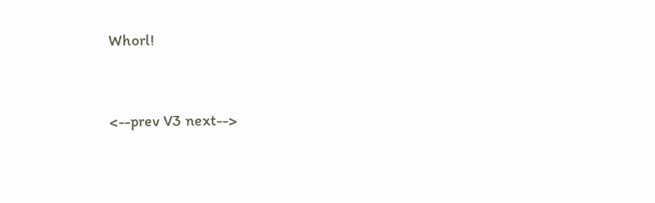Whorl!


<--prev V3 next-->